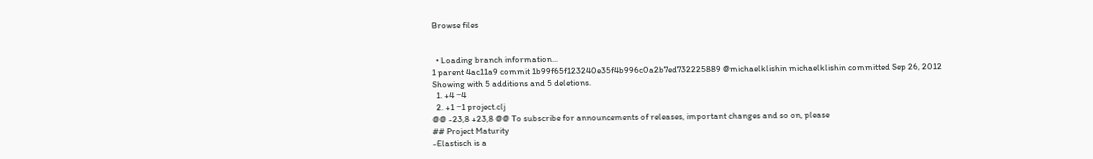Browse files


  • Loading branch information...
1 parent 4ac11a9 commit 1b99f65f123240e35f4b996c0a2b7ed732225889 @michaelklishin michaelklishin committed Sep 26, 2012
Showing with 5 additions and 5 deletions.
  1. +4 −4
  2. +1 −1 project.clj
@@ -23,8 +23,8 @@ To subscribe for announcements of releases, important changes and so on, please
## Project Maturity
-Elastisch is a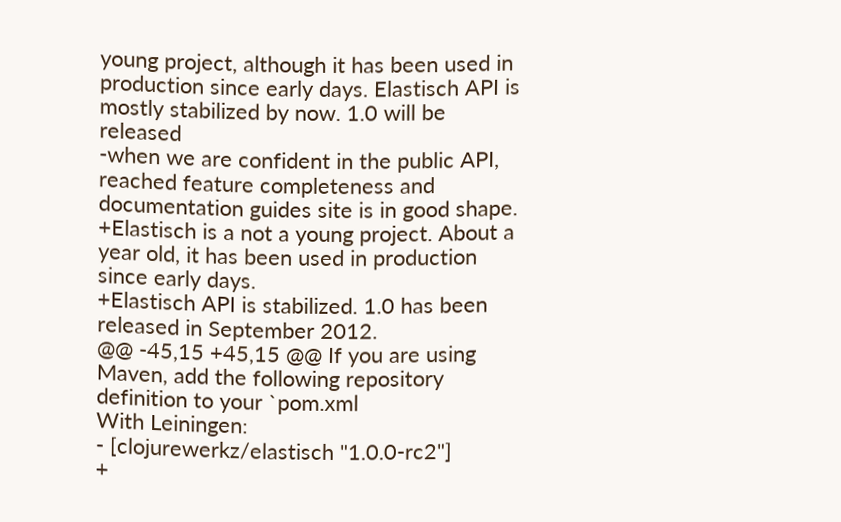young project, although it has been used in production since early days. Elastisch API is mostly stabilized by now. 1.0 will be released
-when we are confident in the public API, reached feature completeness and documentation guides site is in good shape.
+Elastisch is a not a young project. About a year old, it has been used in production since early days.
+Elastisch API is stabilized. 1.0 has been released in September 2012.
@@ -45,15 +45,15 @@ If you are using Maven, add the following repository definition to your `pom.xml
With Leiningen:
- [clojurewerkz/elastisch "1.0.0-rc2"]
+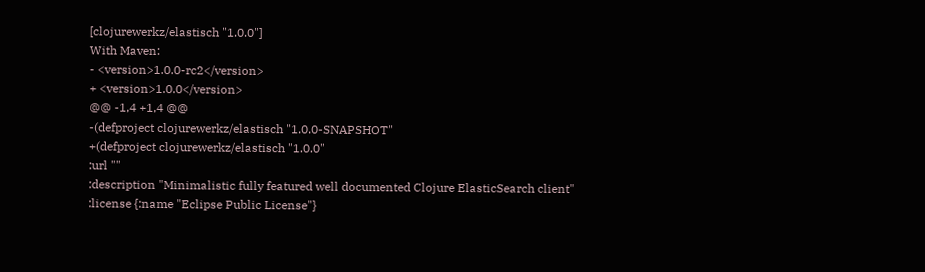[clojurewerkz/elastisch "1.0.0"]
With Maven:
- <version>1.0.0-rc2</version>
+ <version>1.0.0</version>
@@ -1,4 +1,4 @@
-(defproject clojurewerkz/elastisch "1.0.0-SNAPSHOT"
+(defproject clojurewerkz/elastisch "1.0.0"
:url ""
:description "Minimalistic fully featured well documented Clojure ElasticSearch client"
:license {:name "Eclipse Public License"}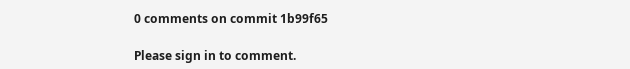0 comments on commit 1b99f65

Please sign in to comment.